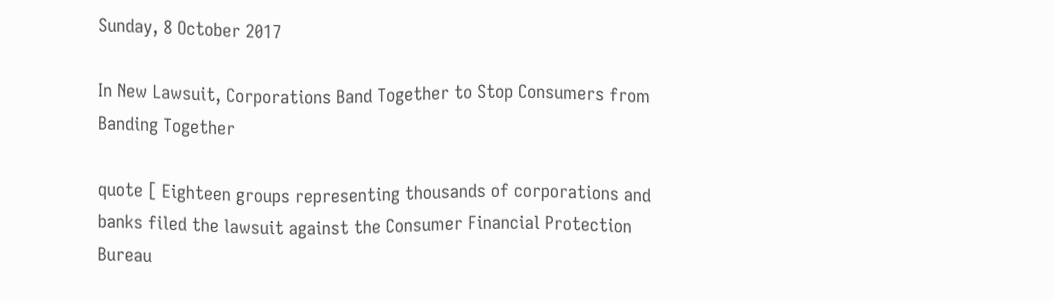Sunday, 8 October 2017

In New Lawsuit, Corporations Band Together to Stop Consumers from Banding Together

quote [ Eighteen groups representing thousands of corporations and banks filed the lawsuit against the Consumer Financial Protection Bureau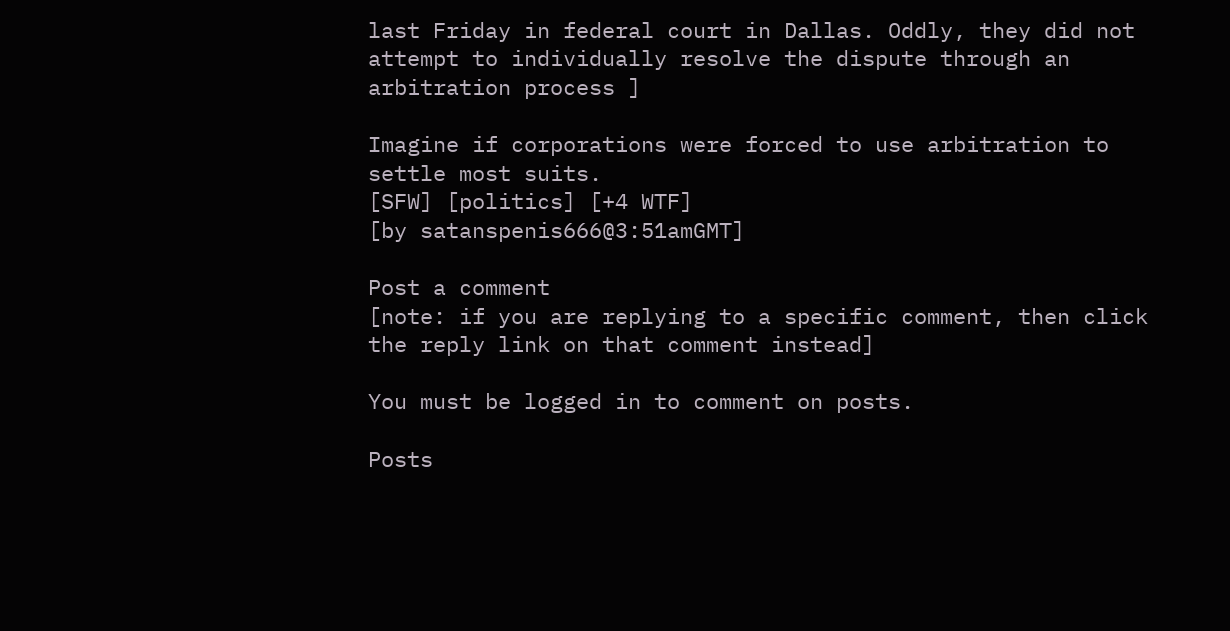last Friday in federal court in Dallas. Oddly, they did not attempt to individually resolve the dispute through an arbitration process ]

Imagine if corporations were forced to use arbitration to settle most suits.
[SFW] [politics] [+4 WTF]
[by satanspenis666@3:51amGMT]

Post a comment
[note: if you are replying to a specific comment, then click the reply link on that comment instead]

You must be logged in to comment on posts.

Posts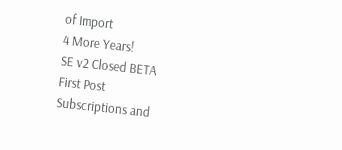of Import
4 More Years!
SE v2 Closed BETA
First Post
Subscriptions and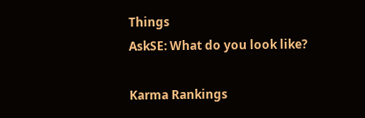Things
AskSE: What do you look like?

Karma Rankings